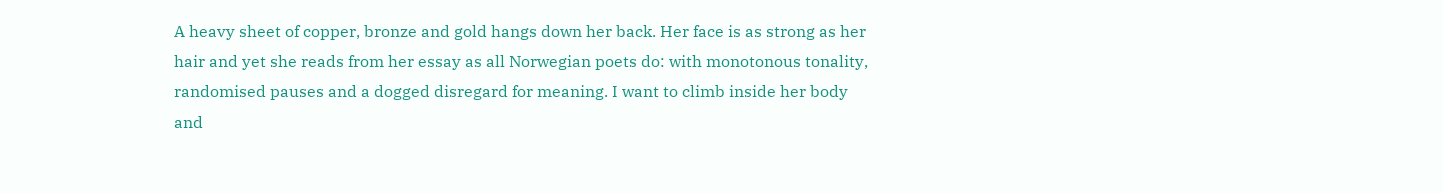A heavy sheet of copper, bronze and gold hangs down her back. Her face is as strong as her hair and yet she reads from her essay as all Norwegian poets do: with monotonous tonality, randomised pauses and a dogged disregard for meaning. I want to climb inside her body and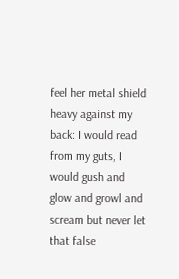feel her metal shield heavy against my back: I would read from my guts, I would gush and glow and growl and scream but never let that false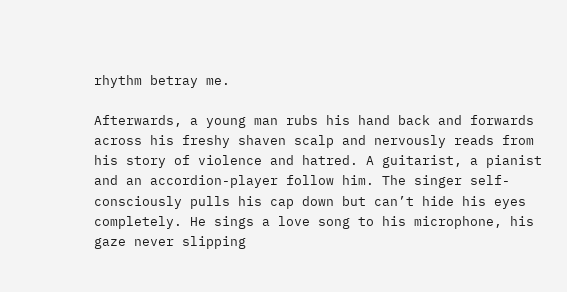rhythm betray me.

Afterwards, a young man rubs his hand back and forwards across his freshy shaven scalp and nervously reads from his story of violence and hatred. A guitarist, a pianist and an accordion-player follow him. The singer self-consciously pulls his cap down but can’t hide his eyes completely. He sings a love song to his microphone, his gaze never slipping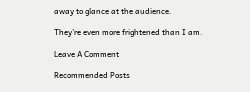away to glance at the audience.

They’re even more frightened than I am.

Leave A Comment

Recommended Posts